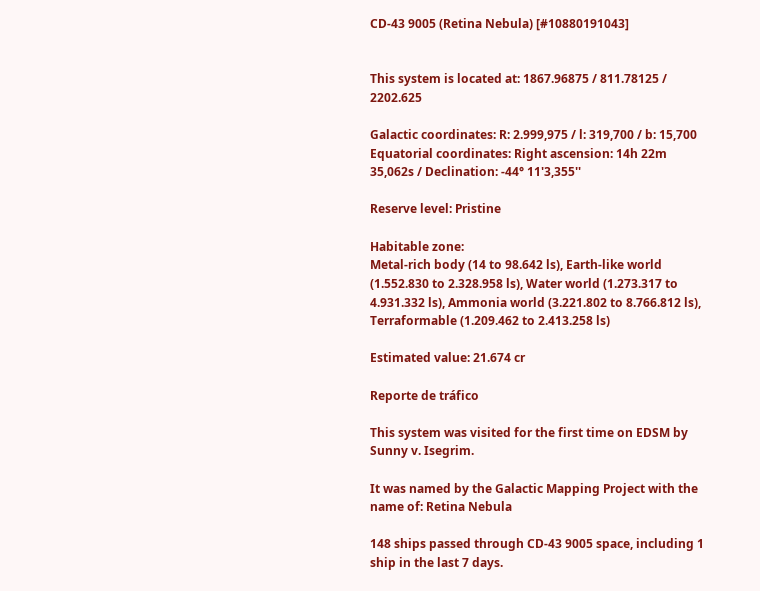CD-43 9005 (Retina Nebula) [#10880191043]


This system is located at: 1867.96875 / 811.78125 / 2202.625

Galactic coordinates: R: 2.999,975 / l: 319,700 / b: 15,700
Equatorial coordinates: Right ascension: 14h 22m 35,062s / Declination: -44° 11'3,355''

Reserve level: Pristine

Habitable zone:
Metal-rich body (14 to 98.642 ls), Earth-like world (1.552.830 to 2.328.958 ls), Water world (1.273.317 to 4.931.332 ls), Ammonia world (3.221.802 to 8.766.812 ls), Terraformable (1.209.462 to 2.413.258 ls)

Estimated value: 21.674 cr

Reporte de tráfico

This system was visited for the first time on EDSM by Sunny v. Isegrim.

It was named by the Galactic Mapping Project with the name of: Retina Nebula

148 ships passed through CD-43 9005 space, including 1 ship in the last 7 days.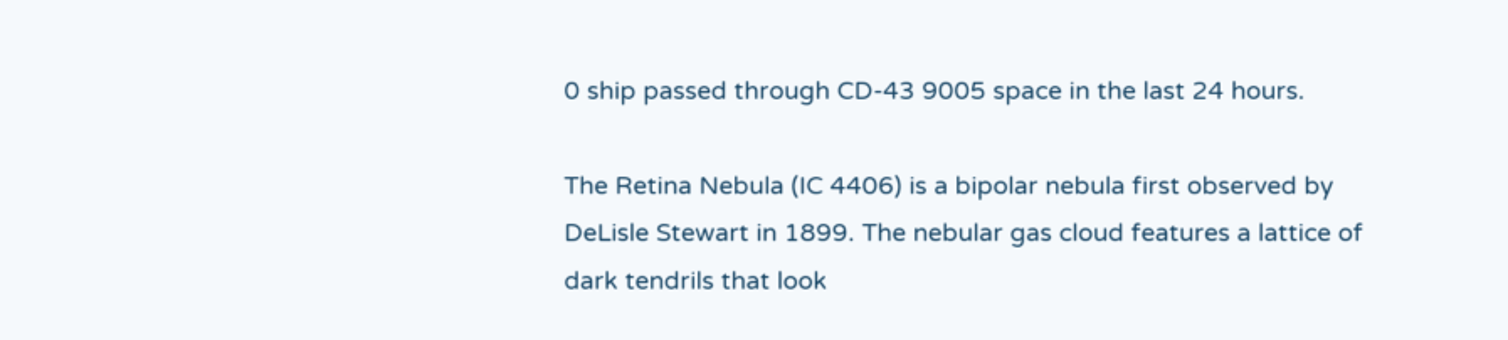0 ship passed through CD-43 9005 space in the last 24 hours.

The Retina Nebula (IC 4406) is a bipolar nebula first observed by DeLisle Stewart in 1899. The nebular gas cloud features a lattice of dark tendrils that look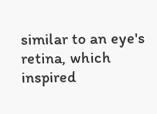similar to an eye's retina, which inspired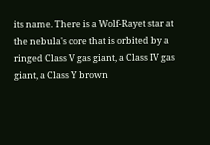its name. There is a Wolf-Rayet star at the nebula's core that is orbited by a ringed Class V gas giant, a Class IV gas giant, a Class Y brown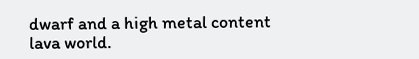dwarf and a high metal content lava world.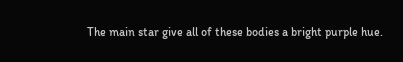The main star give all of these bodies a bright purple hue.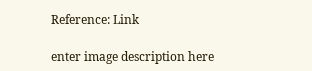Reference: Link

enter image description here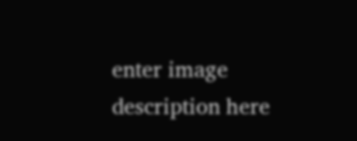enter image description here